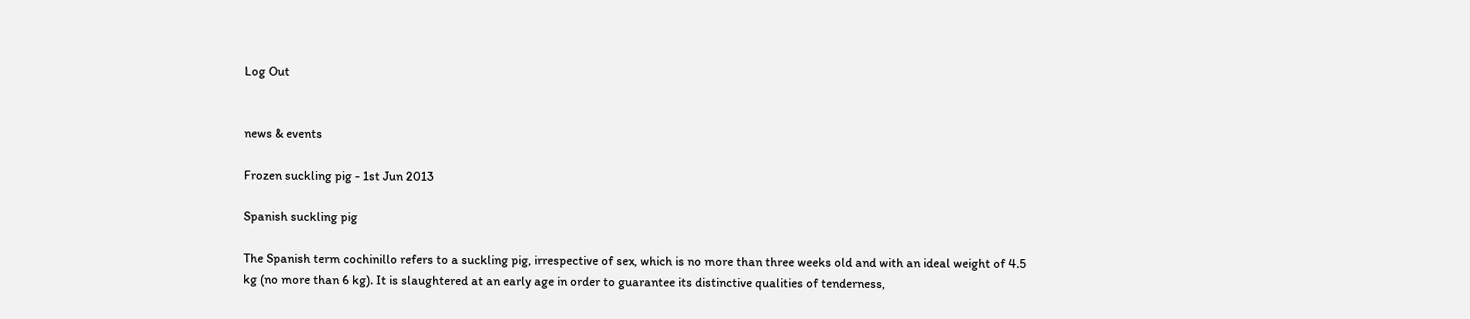Log Out


news & events

Frozen suckling pig - 1st Jun 2013

Spanish suckling pig

The Spanish term cochinillo refers to a suckling pig, irrespective of sex, which is no more than three weeks old and with an ideal weight of 4.5 kg (no more than 6 kg). It is slaughtered at an early age in order to guarantee its distinctive qualities of tenderness,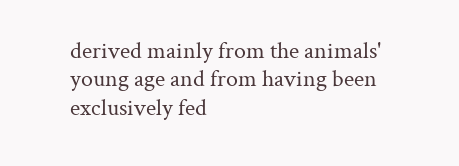derived mainly from the animals' young age and from having been exclusively fed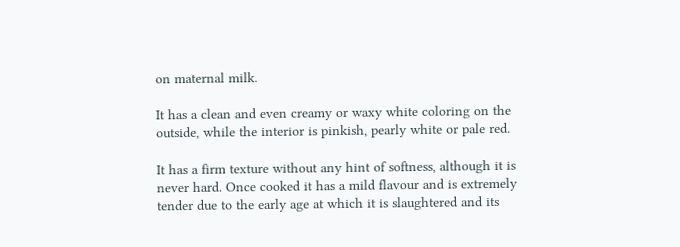on maternal milk.

It has a clean and even creamy or waxy white coloring on the outside, while the interior is pinkish, pearly white or pale red.

It has a firm texture without any hint of softness, although it is never hard. Once cooked it has a mild flavour and is extremely tender due to the early age at which it is slaughtered and its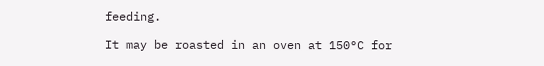feeding.

It may be roasted in an oven at 150°C for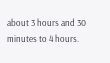about 3 hours and 30 minutes to 4 hours.